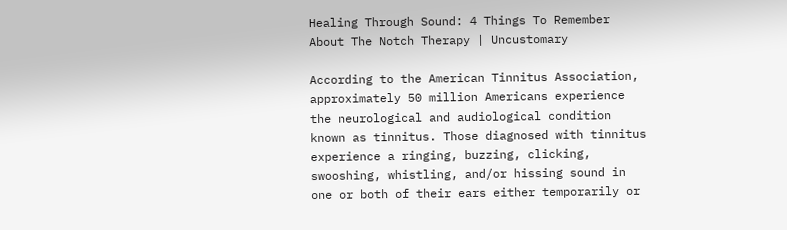Healing Through Sound: 4 Things To Remember About The Notch Therapy | Uncustomary

According to the American Tinnitus Association, approximately 50 million Americans experience the neurological and audiological condition known as tinnitus. Those diagnosed with tinnitus experience a ringing, buzzing, clicking, swooshing, whistling, and/or hissing sound in one or both of their ears either temporarily or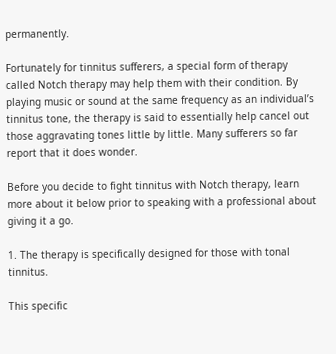permanently.

Fortunately for tinnitus sufferers, a special form of therapy called Notch therapy may help them with their condition. By playing music or sound at the same frequency as an individual’s tinnitus tone, the therapy is said to essentially help cancel out those aggravating tones little by little. Many sufferers so far report that it does wonder.

Before you decide to fight tinnitus with Notch therapy, learn more about it below prior to speaking with a professional about giving it a go.

1. The therapy is specifically designed for those with tonal tinnitus.

This specific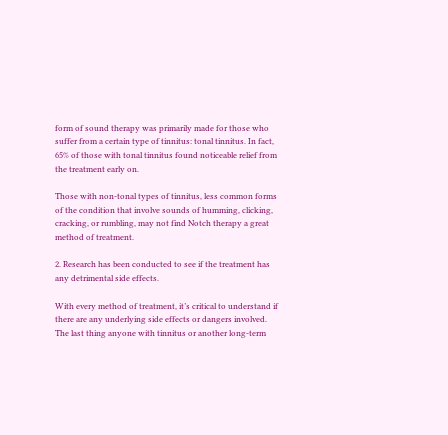form of sound therapy was primarily made for those who suffer from a certain type of tinnitus: tonal tinnitus. In fact, 65% of those with tonal tinnitus found noticeable relief from the treatment early on.

Those with non-tonal types of tinnitus, less common forms of the condition that involve sounds of humming, clicking, cracking, or rumbling, may not find Notch therapy a great method of treatment.

2. Research has been conducted to see if the treatment has any detrimental side effects.

With every method of treatment, it’s critical to understand if there are any underlying side effects or dangers involved. The last thing anyone with tinnitus or another long-term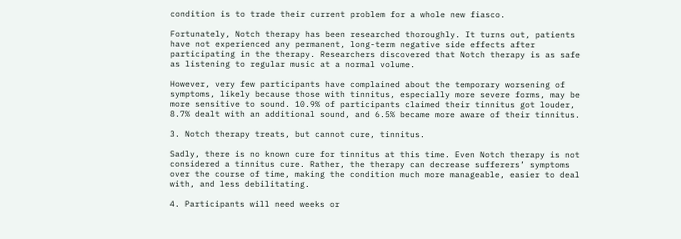condition is to trade their current problem for a whole new fiasco.

Fortunately, Notch therapy has been researched thoroughly. It turns out, patients have not experienced any permanent, long-term negative side effects after participating in the therapy. Researchers discovered that Notch therapy is as safe as listening to regular music at a normal volume.

However, very few participants have complained about the temporary worsening of symptoms, likely because those with tinnitus, especially more severe forms, may be more sensitive to sound. 10.9% of participants claimed their tinnitus got louder, 8.7% dealt with an additional sound, and 6.5% became more aware of their tinnitus.

3. Notch therapy treats, but cannot cure, tinnitus.

Sadly, there is no known cure for tinnitus at this time. Even Notch therapy is not considered a tinnitus cure. Rather, the therapy can decrease sufferers’ symptoms over the course of time, making the condition much more manageable, easier to deal with, and less debilitating.

4. Participants will need weeks or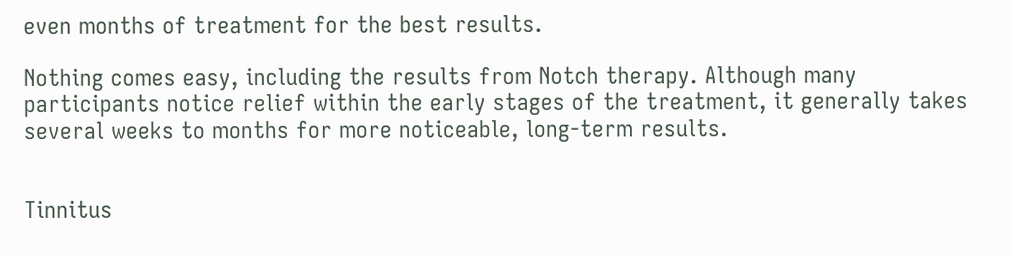even months of treatment for the best results.

Nothing comes easy, including the results from Notch therapy. Although many participants notice relief within the early stages of the treatment, it generally takes several weeks to months for more noticeable, long-term results.


Tinnitus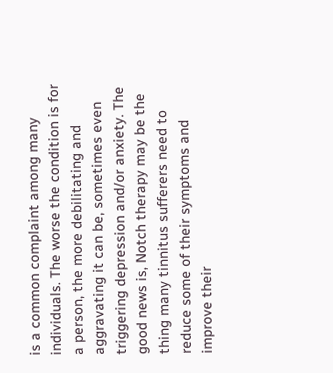is a common complaint among many individuals. The worse the condition is for a person, the more debilitating and aggravating it can be, sometimes even triggering depression and/or anxiety. The good news is, Notch therapy may be the thing many tinnitus sufferers need to reduce some of their symptoms and improve their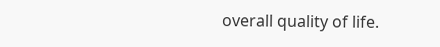overall quality of life.